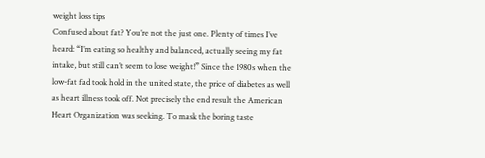weight loss tips
Confused about fat? You’re not the just one. Plenty of times I’ve heard: “I’m eating so healthy and balanced, actually seeing my fat intake, but still can’t seem to lose weight!” Since the 1980s when the low-fat fad took hold in the united state, the price of diabetes as well as heart illness took off. Not precisely the end result the American Heart Organization was seeking. To mask the boring taste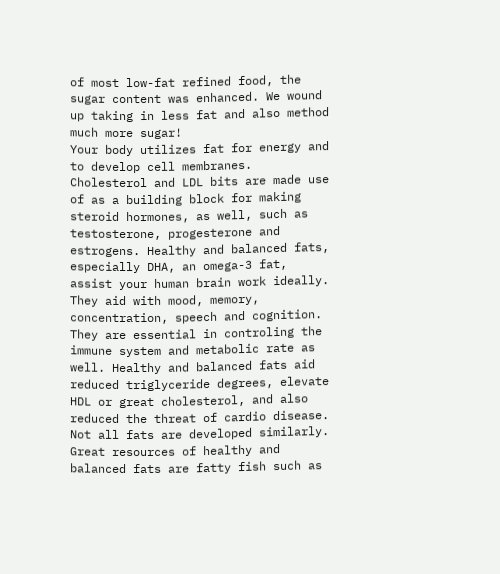of most low-fat refined food, the sugar content was enhanced. We wound up taking in less fat and also method much more sugar!
Your body utilizes fat for energy and to develop cell membranes. Cholesterol and LDL bits are made use of as a building block for making steroid hormones, as well, such as testosterone, progesterone and estrogens. Healthy and balanced fats, especially DHA, an omega-3 fat, assist your human brain work ideally. They aid with mood, memory, concentration, speech and cognition. They are essential in controling the immune system and metabolic rate as well. Healthy and balanced fats aid reduced triglyceride degrees, elevate HDL or great cholesterol, and also reduced the threat of cardio disease.
Not all fats are developed similarly. Great resources of healthy and balanced fats are fatty fish such as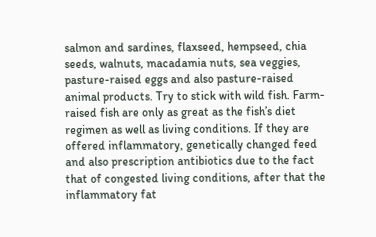salmon and sardines, flaxseed, hempseed, chia seeds, walnuts, macadamia nuts, sea veggies, pasture-raised eggs and also pasture-raised animal products. Try to stick with wild fish. Farm-raised fish are only as great as the fish’s diet regimen as well as living conditions. If they are offered inflammatory, genetically changed feed and also prescription antibiotics due to the fact that of congested living conditions, after that the inflammatory fat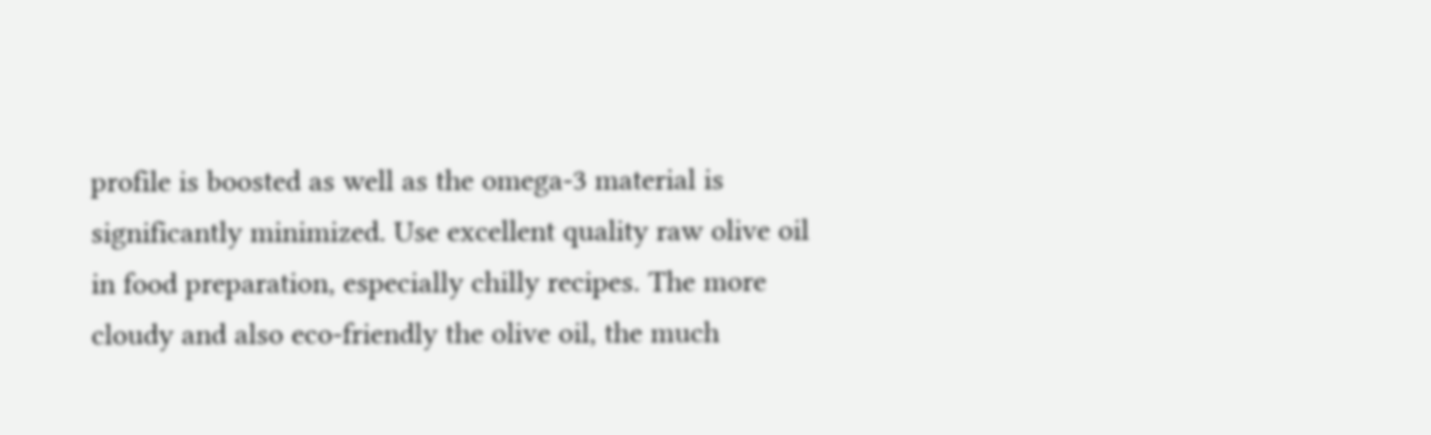profile is boosted as well as the omega-3 material is significantly minimized. Use excellent quality raw olive oil in food preparation, especially chilly recipes. The more cloudy and also eco-friendly the olive oil, the much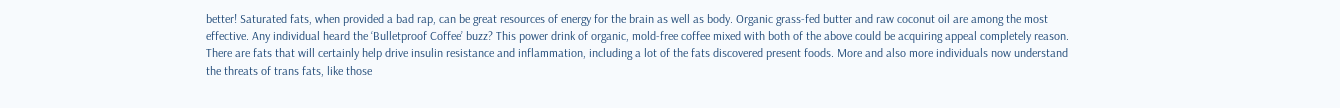better! Saturated fats, when provided a bad rap, can be great resources of energy for the brain as well as body. Organic grass-fed butter and raw coconut oil are among the most effective. Any individual heard the ‘Bulletproof Coffee’ buzz? This power drink of organic, mold-free coffee mixed with both of the above could be acquiring appeal completely reason.
There are fats that will certainly help drive insulin resistance and inflammation, including a lot of the fats discovered present foods. More and also more individuals now understand the threats of trans fats, like those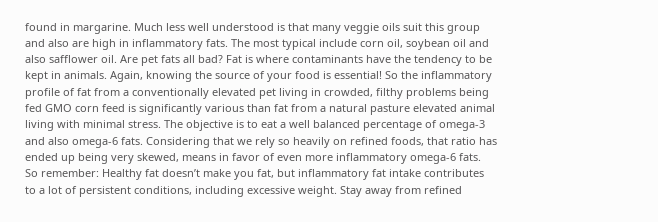found in margarine. Much less well understood is that many veggie oils suit this group and also are high in inflammatory fats. The most typical include corn oil, soybean oil and also safflower oil. Are pet fats all bad? Fat is where contaminants have the tendency to be kept in animals. Again, knowing the source of your food is essential! So the inflammatory profile of fat from a conventionally elevated pet living in crowded, filthy problems being fed GMO corn feed is significantly various than fat from a natural pasture elevated animal living with minimal stress. The objective is to eat a well balanced percentage of omega-3 and also omega-6 fats. Considering that we rely so heavily on refined foods, that ratio has ended up being very skewed, means in favor of even more inflammatory omega-6 fats.
So remember: Healthy fat doesn’t make you fat, but inflammatory fat intake contributes to a lot of persistent conditions, including excessive weight. Stay away from refined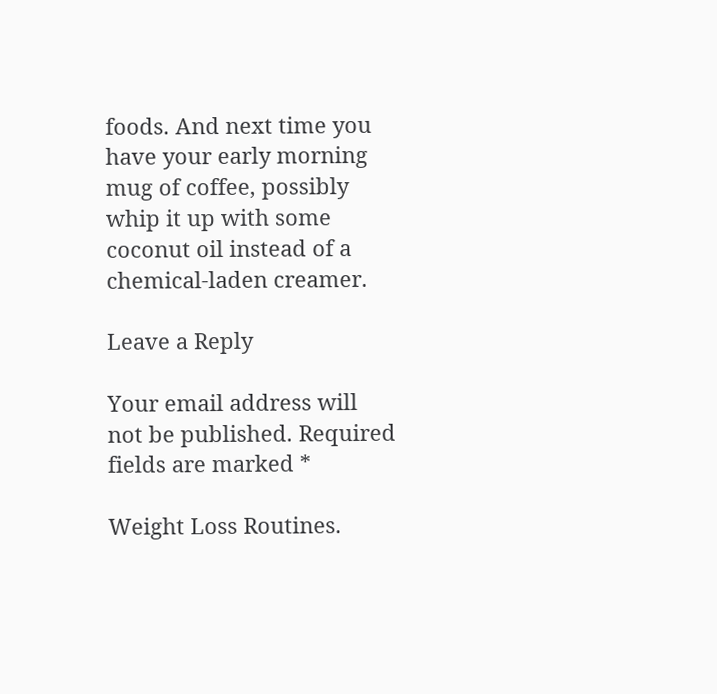foods. And next time you have your early morning mug of coffee, possibly whip it up with some coconut oil instead of a chemical-laden creamer.

Leave a Reply

Your email address will not be published. Required fields are marked *

Weight Loss Routines.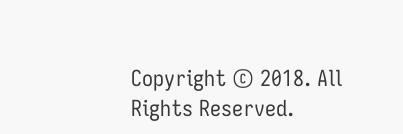Copyright © 2018. All Rights Reserved.